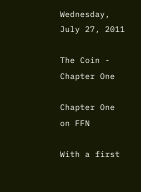Wednesday, July 27, 2011

The Coin - Chapter One

Chapter One on FFN

With a first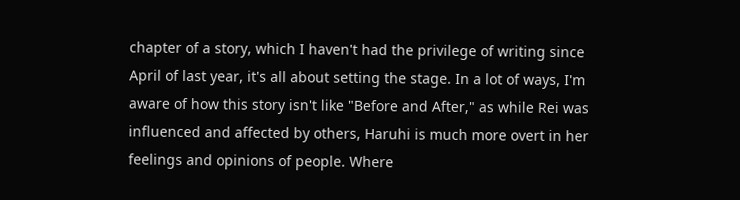chapter of a story, which I haven't had the privilege of writing since April of last year, it's all about setting the stage. In a lot of ways, I'm aware of how this story isn't like "Before and After," as while Rei was influenced and affected by others, Haruhi is much more overt in her feelings and opinions of people. Where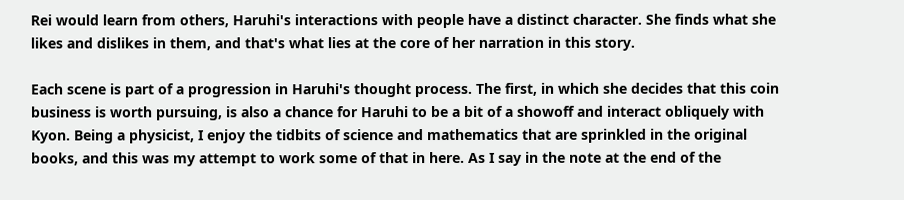Rei would learn from others, Haruhi's interactions with people have a distinct character. She finds what she likes and dislikes in them, and that's what lies at the core of her narration in this story.

Each scene is part of a progression in Haruhi's thought process. The first, in which she decides that this coin business is worth pursuing, is also a chance for Haruhi to be a bit of a showoff and interact obliquely with Kyon. Being a physicist, I enjoy the tidbits of science and mathematics that are sprinkled in the original books, and this was my attempt to work some of that in here. As I say in the note at the end of the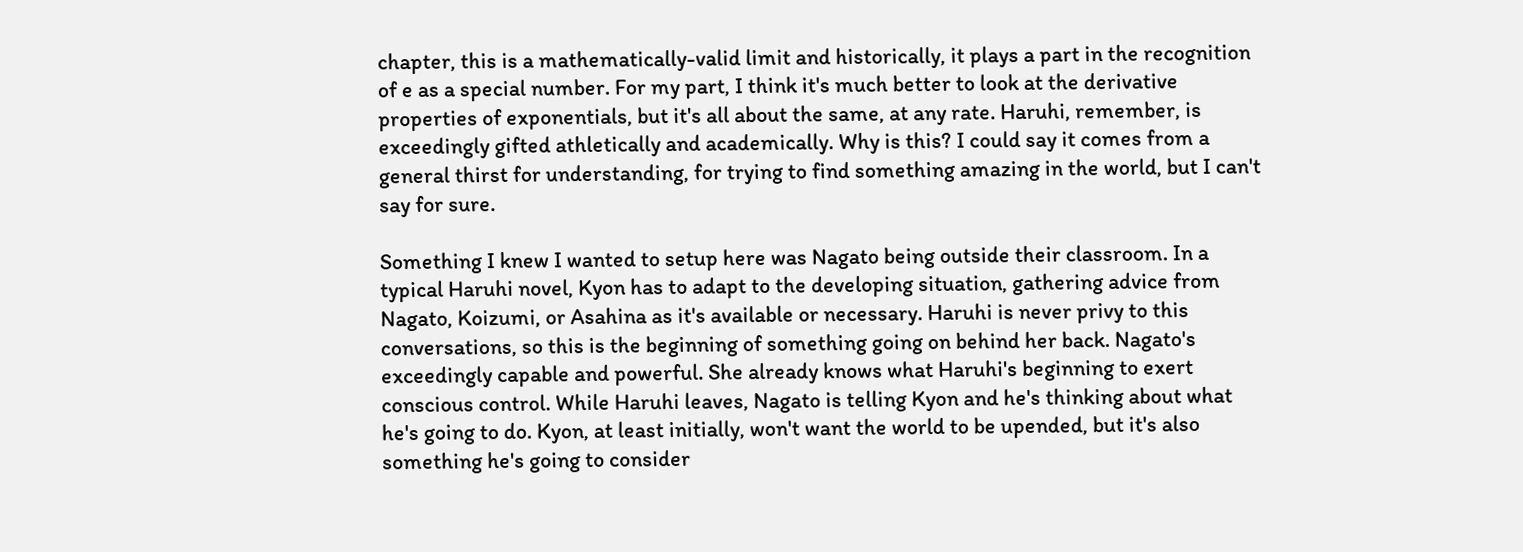chapter, this is a mathematically-valid limit and historically, it plays a part in the recognition of e as a special number. For my part, I think it's much better to look at the derivative properties of exponentials, but it's all about the same, at any rate. Haruhi, remember, is exceedingly gifted athletically and academically. Why is this? I could say it comes from a general thirst for understanding, for trying to find something amazing in the world, but I can't say for sure.

Something I knew I wanted to setup here was Nagato being outside their classroom. In a typical Haruhi novel, Kyon has to adapt to the developing situation, gathering advice from Nagato, Koizumi, or Asahina as it's available or necessary. Haruhi is never privy to this conversations, so this is the beginning of something going on behind her back. Nagato's exceedingly capable and powerful. She already knows what Haruhi's beginning to exert conscious control. While Haruhi leaves, Nagato is telling Kyon and he's thinking about what he's going to do. Kyon, at least initially, won't want the world to be upended, but it's also something he's going to consider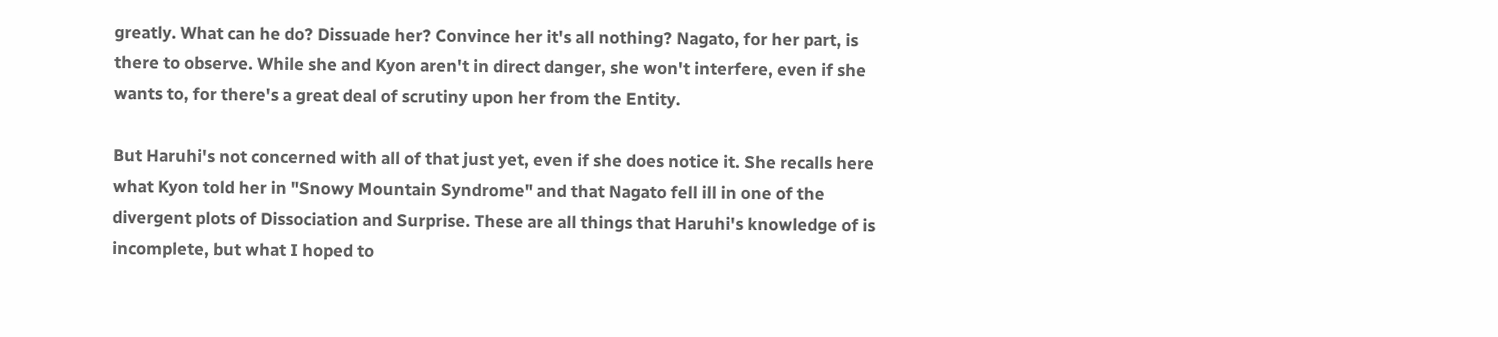greatly. What can he do? Dissuade her? Convince her it's all nothing? Nagato, for her part, is there to observe. While she and Kyon aren't in direct danger, she won't interfere, even if she wants to, for there's a great deal of scrutiny upon her from the Entity.

But Haruhi's not concerned with all of that just yet, even if she does notice it. She recalls here what Kyon told her in "Snowy Mountain Syndrome" and that Nagato fell ill in one of the divergent plots of Dissociation and Surprise. These are all things that Haruhi's knowledge of is incomplete, but what I hoped to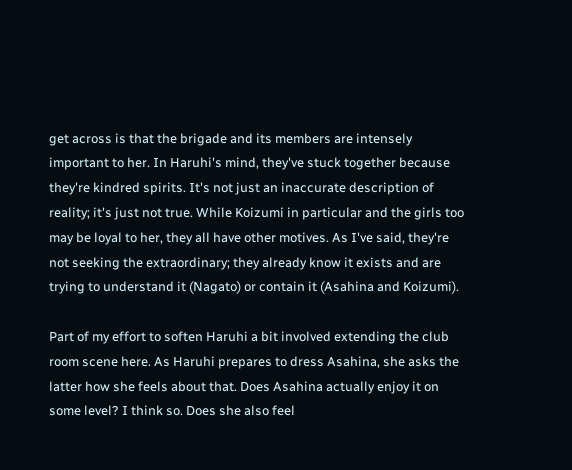get across is that the brigade and its members are intensely important to her. In Haruhi's mind, they've stuck together because they're kindred spirits. It's not just an inaccurate description of reality; it's just not true. While Koizumi in particular and the girls too may be loyal to her, they all have other motives. As I've said, they're not seeking the extraordinary; they already know it exists and are trying to understand it (Nagato) or contain it (Asahina and Koizumi).

Part of my effort to soften Haruhi a bit involved extending the club room scene here. As Haruhi prepares to dress Asahina, she asks the latter how she feels about that. Does Asahina actually enjoy it on some level? I think so. Does she also feel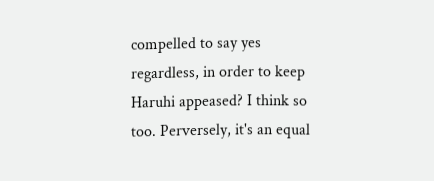compelled to say yes regardless, in order to keep Haruhi appeased? I think so too. Perversely, it's an equal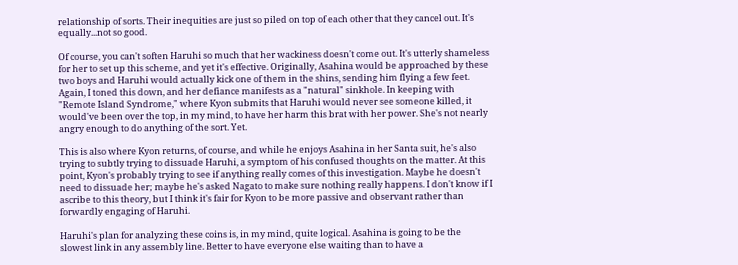relationship of sorts. Their inequities are just so piled on top of each other that they cancel out. It's equally...not so good.

Of course, you can't soften Haruhi so much that her wackiness doesn't come out. It's utterly shameless for her to set up this scheme, and yet it's effective. Originally, Asahina would be approached by these two boys and Haruhi would actually kick one of them in the shins, sending him flying a few feet. Again, I toned this down, and her defiance manifests as a "natural" sinkhole. In keeping with "Remote Island Syndrome," where Kyon submits that Haruhi would never see someone killed, it would've been over the top, in my mind, to have her harm this brat with her power. She's not nearly angry enough to do anything of the sort. Yet.

This is also where Kyon returns, of course, and while he enjoys Asahina in her Santa suit, he's also trying to subtly trying to dissuade Haruhi, a symptom of his confused thoughts on the matter. At this point, Kyon's probably trying to see if anything really comes of this investigation. Maybe he doesn't need to dissuade her; maybe he's asked Nagato to make sure nothing really happens. I don't know if I ascribe to this theory, but I think it's fair for Kyon to be more passive and observant rather than forwardly engaging of Haruhi.

Haruhi's plan for analyzing these coins is, in my mind, quite logical. Asahina is going to be the slowest link in any assembly line. Better to have everyone else waiting than to have a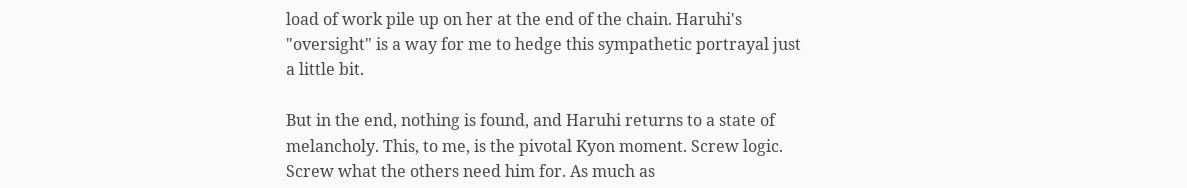load of work pile up on her at the end of the chain. Haruhi's "oversight" is a way for me to hedge this sympathetic portrayal just a little bit.

But in the end, nothing is found, and Haruhi returns to a state of melancholy. This, to me, is the pivotal Kyon moment. Screw logic. Screw what the others need him for. As much as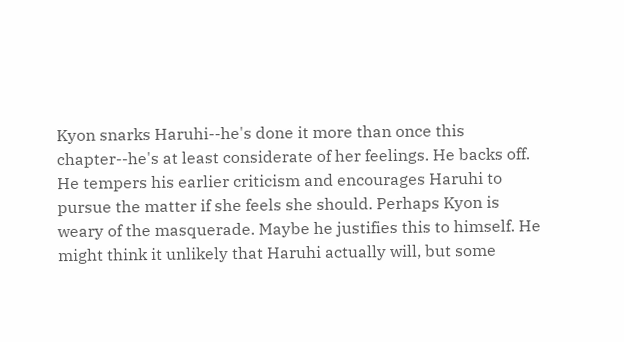Kyon snarks Haruhi--he's done it more than once this chapter--he's at least considerate of her feelings. He backs off. He tempers his earlier criticism and encourages Haruhi to pursue the matter if she feels she should. Perhaps Kyon is weary of the masquerade. Maybe he justifies this to himself. He might think it unlikely that Haruhi actually will, but some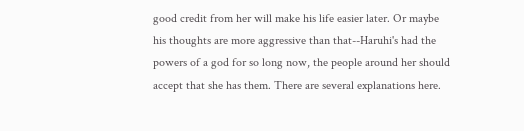good credit from her will make his life easier later. Or maybe his thoughts are more aggressive than that--Haruhi's had the powers of a god for so long now, the people around her should accept that she has them. There are several explanations here.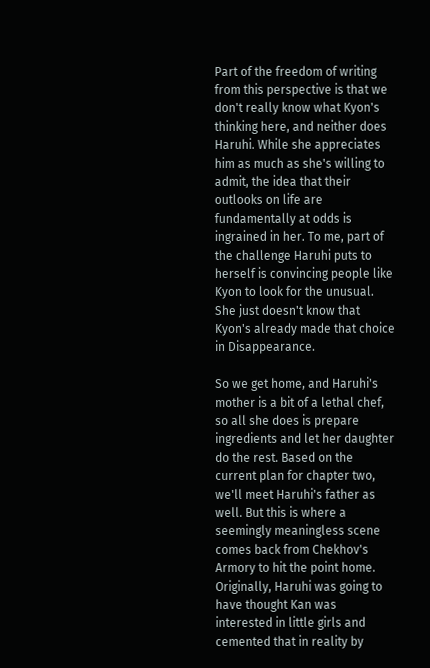Part of the freedom of writing from this perspective is that we don't really know what Kyon's thinking here, and neither does Haruhi. While she appreciates him as much as she's willing to admit, the idea that their outlooks on life are fundamentally at odds is ingrained in her. To me, part of the challenge Haruhi puts to herself is convincing people like Kyon to look for the unusual. She just doesn't know that Kyon's already made that choice in Disappearance.

So we get home, and Haruhi's mother is a bit of a lethal chef, so all she does is prepare ingredients and let her daughter do the rest. Based on the current plan for chapter two, we'll meet Haruhi's father as well. But this is where a seemingly meaningless scene comes back from Chekhov's Armory to hit the point home. Originally, Haruhi was going to have thought Kan was interested in little girls and cemented that in reality by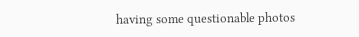having some questionable photos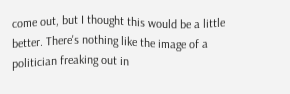come out, but I thought this would be a little better. There's nothing like the image of a politician freaking out in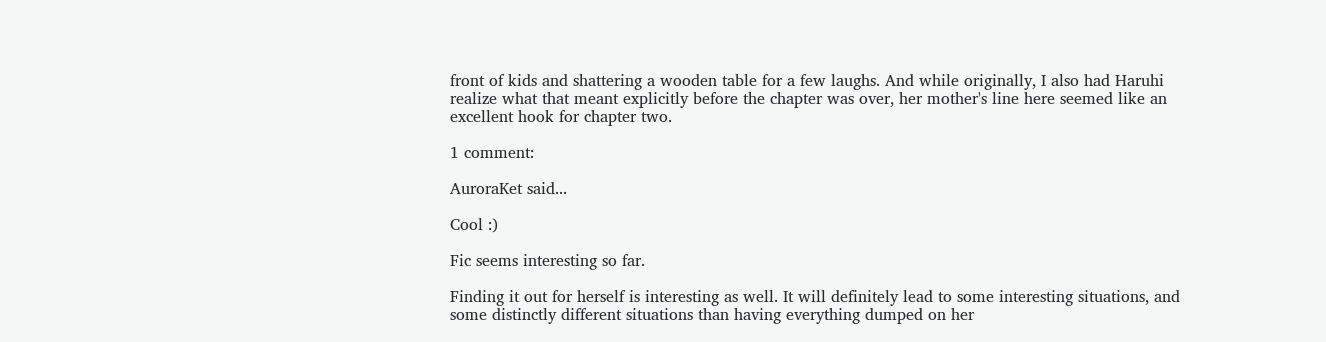front of kids and shattering a wooden table for a few laughs. And while originally, I also had Haruhi realize what that meant explicitly before the chapter was over, her mother's line here seemed like an excellent hook for chapter two.

1 comment:

AuroraKet said...

Cool :)

Fic seems interesting so far.

Finding it out for herself is interesting as well. It will definitely lead to some interesting situations, and some distinctly different situations than having everything dumped on her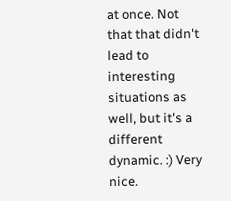at once. Not that that didn't lead to interesting situations as well, but it's a different dynamic. :) Very nice.